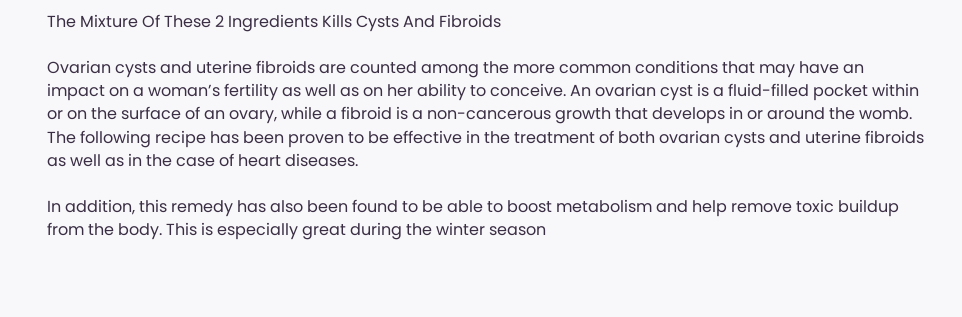The Mixture Of These 2 Ingredients Kills Cysts And Fibroids

Ovarian cysts and uterine fibroids are counted among the more common conditions that may have an impact on a woman’s fertility as well as on her ability to conceive. An ovarian cyst is a fluid-filled pocket within or on the surface of an ovary, while a fibroid is a non-cancerous growth that develops in or around the womb. The following recipe has been proven to be effective in the treatment of both ovarian cysts and uterine fibroids as well as in the case of heart diseases.

In addition, this remedy has also been found to be able to boost metabolism and help remove toxic buildup from the body. This is especially great during the winter season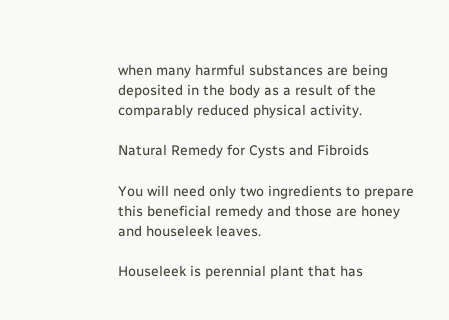when many harmful substances are being deposited in the body as a result of the comparably reduced physical activity.

Natural Remedy for Cysts and Fibroids

You will need only two ingredients to prepare this beneficial remedy and those are honey and houseleek leaves.

Houseleek is perennial plant that has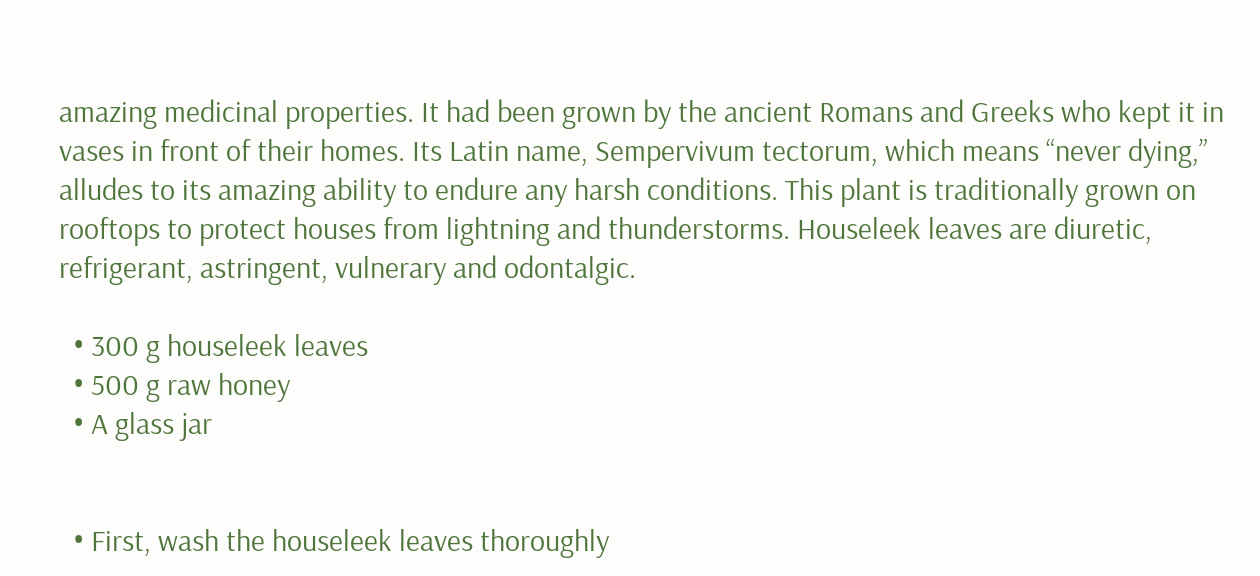amazing medicinal properties. It had been grown by the ancient Romans and Greeks who kept it in vases in front of their homes. Its Latin name, Sempervivum tectorum, which means “never dying,” alludes to its amazing ability to endure any harsh conditions. This plant is traditionally grown on rooftops to protect houses from lightning and thunderstorms. Houseleek leaves are diuretic, refrigerant, astringent, vulnerary and odontalgic.

  • 300 g houseleek leaves
  • 500 g raw honey
  • A glass jar


  • First, wash the houseleek leaves thoroughly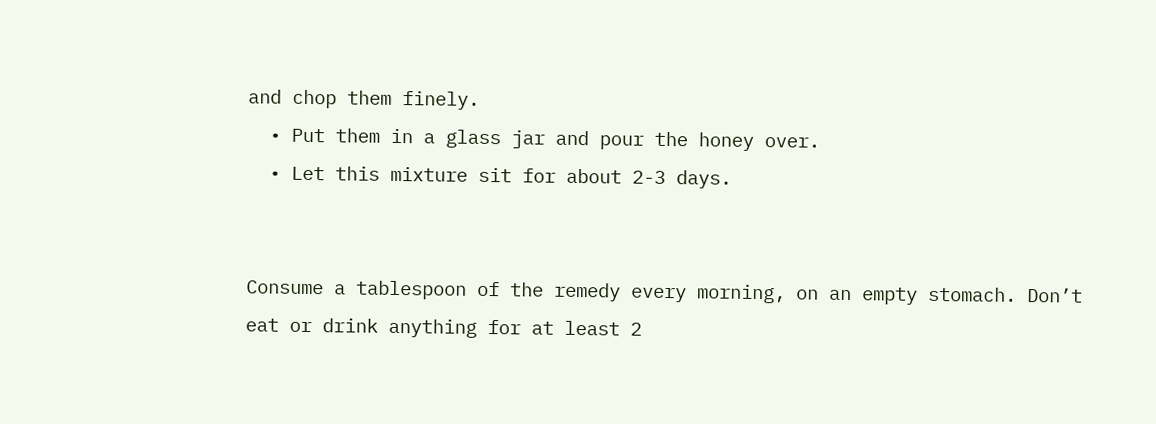and chop them finely.
  • Put them in a glass jar and pour the honey over.
  • Let this mixture sit for about 2-3 days.


Consume a tablespoon of the remedy every morning, on an empty stomach. Don’t eat or drink anything for at least 2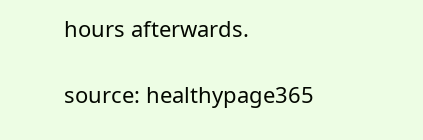hours afterwards.

source: healthypage365